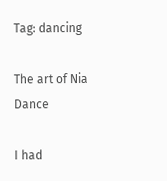Tag: dancing

The art of Nia Dance

I had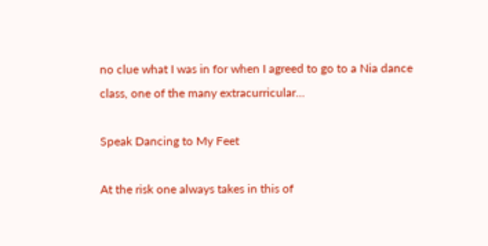no clue what I was in for when I agreed to go to a Nia dance class, one of the many extracurricular...

Speak Dancing to My Feet

At the risk one always takes in this of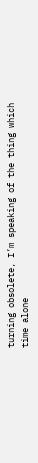turning obsolete, I’m speaking of the thing which time alone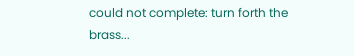could not complete: turn forth the brass...